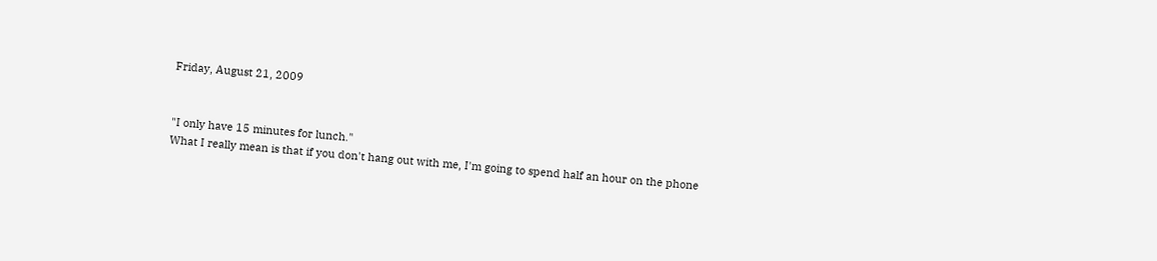Friday, August 21, 2009


"I only have 15 minutes for lunch."
What I really mean is that if you don't hang out with me, I'm going to spend half an hour on the phone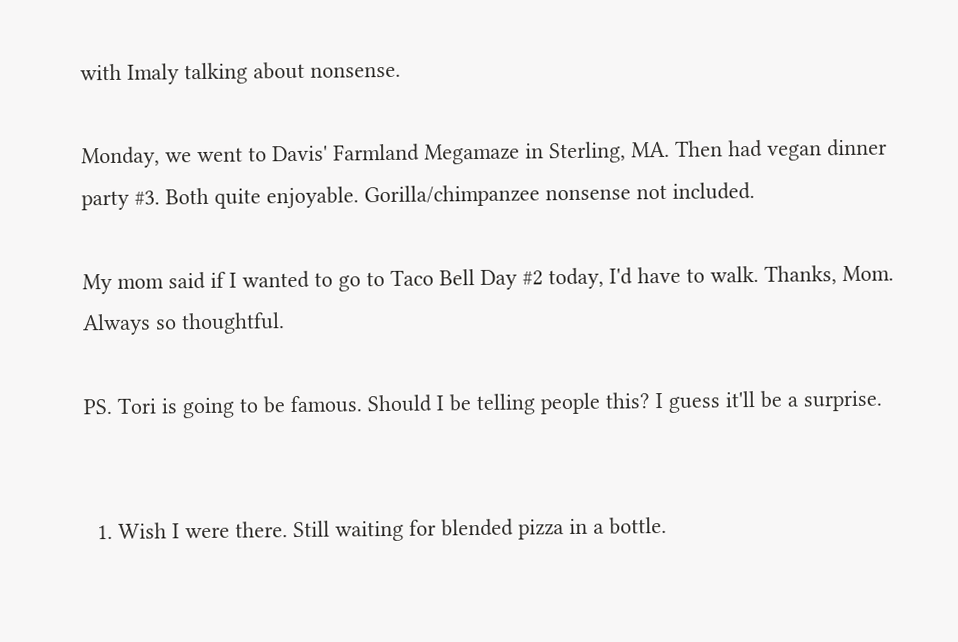with Imaly talking about nonsense.

Monday, we went to Davis' Farmland Megamaze in Sterling, MA. Then had vegan dinner party #3. Both quite enjoyable. Gorilla/chimpanzee nonsense not included.

My mom said if I wanted to go to Taco Bell Day #2 today, I'd have to walk. Thanks, Mom. Always so thoughtful.

PS. Tori is going to be famous. Should I be telling people this? I guess it'll be a surprise.


  1. Wish I were there. Still waiting for blended pizza in a bottle.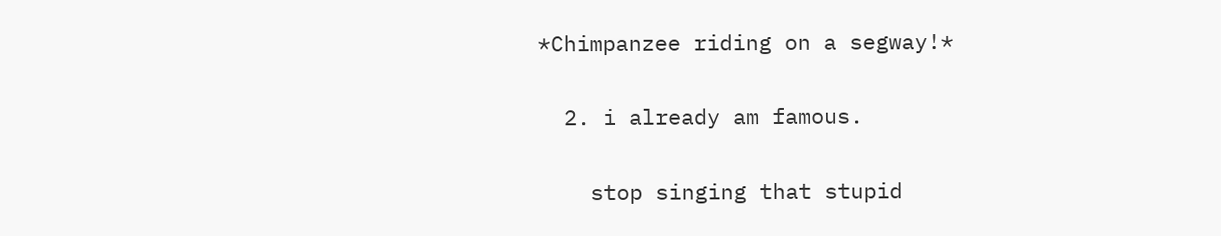*Chimpanzee riding on a segway!*

  2. i already am famous.

    stop singing that stupid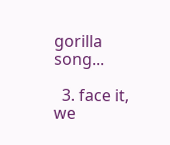gorilla song...

  3. face it, we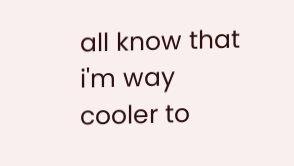all know that i'm way cooler to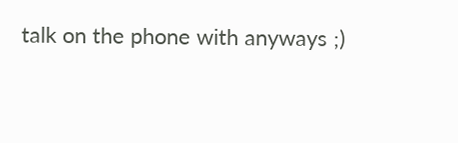talk on the phone with anyways ;)